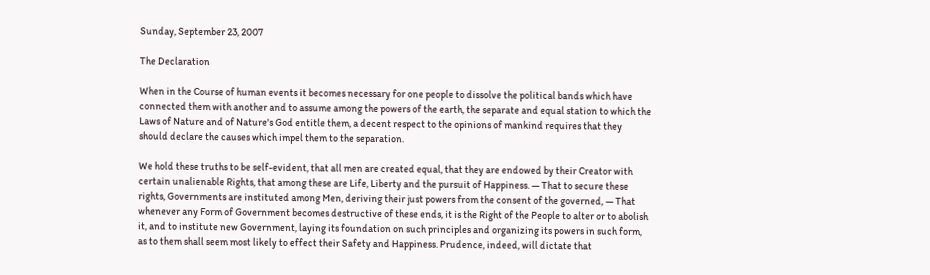Sunday, September 23, 2007

The Declaration

When in the Course of human events it becomes necessary for one people to dissolve the political bands which have connected them with another and to assume among the powers of the earth, the separate and equal station to which the Laws of Nature and of Nature's God entitle them, a decent respect to the opinions of mankind requires that they should declare the causes which impel them to the separation.

We hold these truths to be self-evident, that all men are created equal, that they are endowed by their Creator with certain unalienable Rights, that among these are Life, Liberty and the pursuit of Happiness. — That to secure these rights, Governments are instituted among Men, deriving their just powers from the consent of the governed, — That whenever any Form of Government becomes destructive of these ends, it is the Right of the People to alter or to abolish it, and to institute new Government, laying its foundation on such principles and organizing its powers in such form, as to them shall seem most likely to effect their Safety and Happiness. Prudence, indeed, will dictate that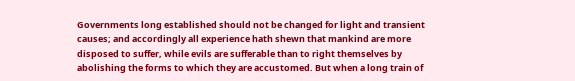Governments long established should not be changed for light and transient causes; and accordingly all experience hath shewn that mankind are more disposed to suffer, while evils are sufferable than to right themselves by abolishing the forms to which they are accustomed. But when a long train of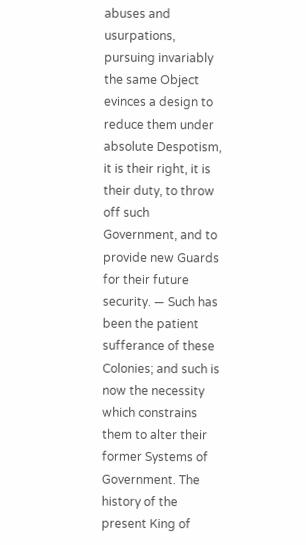abuses and usurpations, pursuing invariably the same Object evinces a design to reduce them under absolute Despotism, it is their right, it is their duty, to throw off such Government, and to provide new Guards for their future security. — Such has been the patient sufferance of these Colonies; and such is now the necessity which constrains them to alter their former Systems of Government. The history of the present King of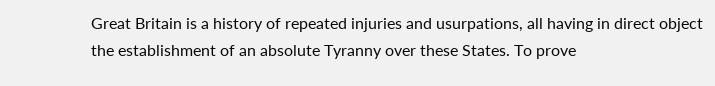Great Britain is a history of repeated injuries and usurpations, all having in direct object the establishment of an absolute Tyranny over these States. To prove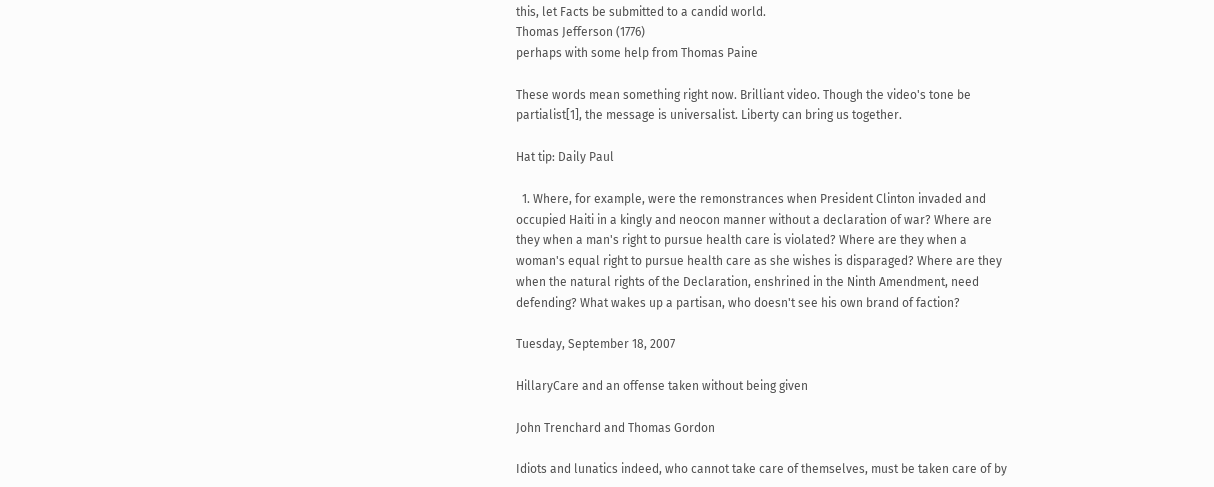this, let Facts be submitted to a candid world.
Thomas Jefferson (1776)
perhaps with some help from Thomas Paine

These words mean something right now. Brilliant video. Though the video's tone be partialist[1], the message is universalist. Liberty can bring us together.

Hat tip: Daily Paul

  1. Where, for example, were the remonstrances when President Clinton invaded and occupied Haiti in a kingly and neocon manner without a declaration of war? Where are they when a man's right to pursue health care is violated? Where are they when a woman's equal right to pursue health care as she wishes is disparaged? Where are they when the natural rights of the Declaration, enshrined in the Ninth Amendment, need defending? What wakes up a partisan, who doesn't see his own brand of faction?

Tuesday, September 18, 2007

HillaryCare and an offense taken without being given

John Trenchard and Thomas Gordon

Idiots and lunatics indeed, who cannot take care of themselves, must be taken care of by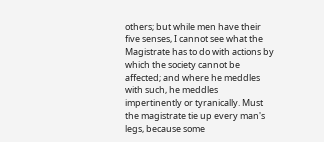others; but while men have their five senses, I cannot see what the Magistrate has to do with actions by which the society cannot be affected; and where he meddles with such, he meddles impertinently or tyranically. Must the magistrate tie up every man's legs, because some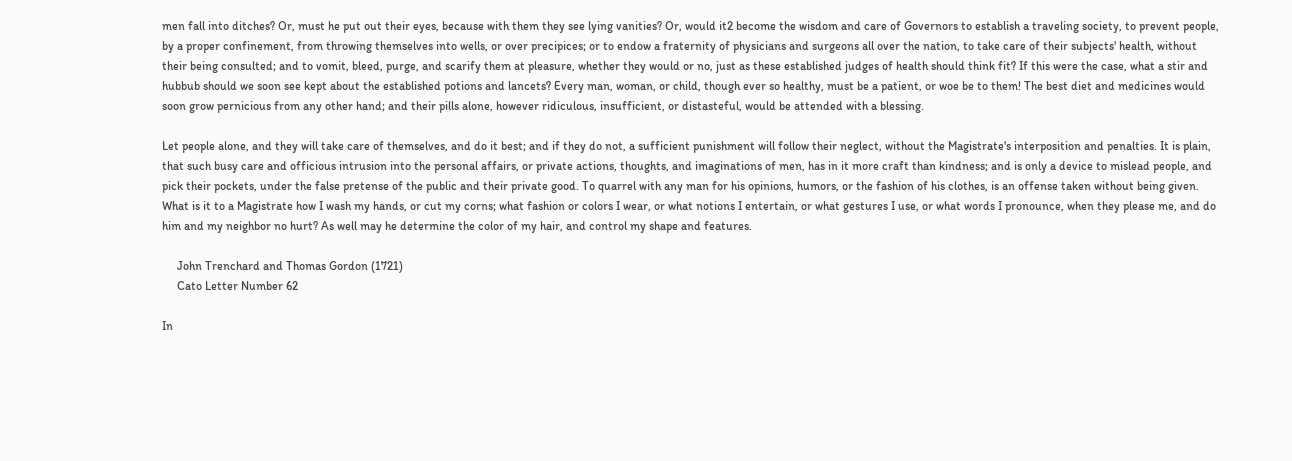men fall into ditches? Or, must he put out their eyes, because with them they see lying vanities? Or, would it2 become the wisdom and care of Governors to establish a traveling society, to prevent people, by a proper confinement, from throwing themselves into wells, or over precipices; or to endow a fraternity of physicians and surgeons all over the nation, to take care of their subjects' health, without their being consulted; and to vomit, bleed, purge, and scarify them at pleasure, whether they would or no, just as these established judges of health should think fit? If this were the case, what a stir and hubbub should we soon see kept about the established potions and lancets? Every man, woman, or child, though ever so healthy, must be a patient, or woe be to them! The best diet and medicines would soon grow pernicious from any other hand; and their pills alone, however ridiculous, insufficient, or distasteful, would be attended with a blessing.

Let people alone, and they will take care of themselves, and do it best; and if they do not, a sufficient punishment will follow their neglect, without the Magistrate's interposition and penalties. It is plain, that such busy care and officious intrusion into the personal affairs, or private actions, thoughts, and imaginations of men, has in it more craft than kindness; and is only a device to mislead people, and pick their pockets, under the false pretense of the public and their private good. To quarrel with any man for his opinions, humors, or the fashion of his clothes, is an offense taken without being given. What is it to a Magistrate how I wash my hands, or cut my corns; what fashion or colors I wear, or what notions I entertain, or what gestures I use, or what words I pronounce, when they please me, and do him and my neighbor no hurt? As well may he determine the color of my hair, and control my shape and features.

     John Trenchard and Thomas Gordon (1721)
     Cato Letter Number 62

In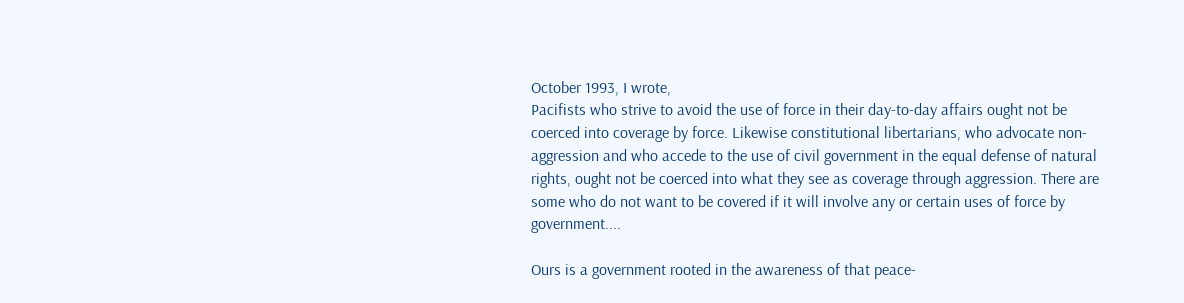October 1993, I wrote,
Pacifists who strive to avoid the use of force in their day-to-day affairs ought not be coerced into coverage by force. Likewise constitutional libertarians, who advocate non-aggression and who accede to the use of civil government in the equal defense of natural rights, ought not be coerced into what they see as coverage through aggression. There are some who do not want to be covered if it will involve any or certain uses of force by government....

Ours is a government rooted in the awareness of that peace-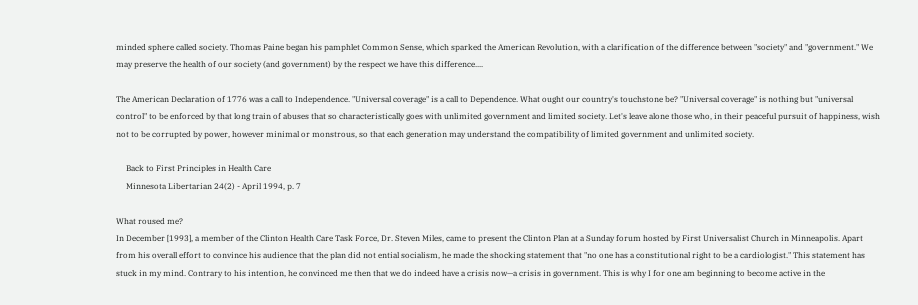minded sphere called society. Thomas Paine began his pamphlet Common Sense, which sparked the American Revolution, with a clarification of the difference between "society" and "government." We may preserve the health of our society (and government) by the respect we have this difference....

The American Declaration of 1776 was a call to Independence. "Universal coverage" is a call to Dependence. What ought our country's touchstone be? "Universal coverage" is nothing but "universal control" to be enforced by that long train of abuses that so characteristically goes with unlimited government and limited society. Let's leave alone those who, in their peaceful pursuit of happiness, wish not to be corrupted by power, however minimal or monstrous, so that each generation may understand the compatibility of limited government and unlimited society.

     Back to First Principles in Health Care
     Minnesota Libertarian 24(2) - April 1994, p. 7

What roused me?
In December [1993], a member of the Clinton Health Care Task Force, Dr. Steven Miles, came to present the Clinton Plan at a Sunday forum hosted by First Universalist Church in Minneapolis. Apart from his overall effort to convince his audience that the plan did not ential socialism, he made the shocking statement that "no one has a constitutional right to be a cardiologist." This statement has stuck in my mind. Contrary to his intention, he convinced me then that we do indeed have a crisis now—a crisis in government. This is why I for one am beginning to become active in the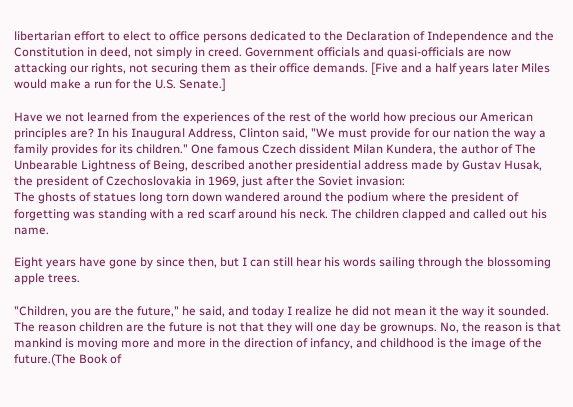libertarian effort to elect to office persons dedicated to the Declaration of Independence and the Constitution in deed, not simply in creed. Government officials and quasi-officials are now attacking our rights, not securing them as their office demands. [Five and a half years later Miles would make a run for the U.S. Senate.]

Have we not learned from the experiences of the rest of the world how precious our American principles are? In his Inaugural Address, Clinton said, "We must provide for our nation the way a family provides for its children." One famous Czech dissident Milan Kundera, the author of The Unbearable Lightness of Being, described another presidential address made by Gustav Husak, the president of Czechoslovakia in 1969, just after the Soviet invasion:
The ghosts of statues long torn down wandered around the podium where the president of forgetting was standing with a red scarf around his neck. The children clapped and called out his name.

Eight years have gone by since then, but I can still hear his words sailing through the blossoming apple trees.

"Children, you are the future," he said, and today I realize he did not mean it the way it sounded. The reason children are the future is not that they will one day be grownups. No, the reason is that mankind is moving more and more in the direction of infancy, and childhood is the image of the future.(The Book of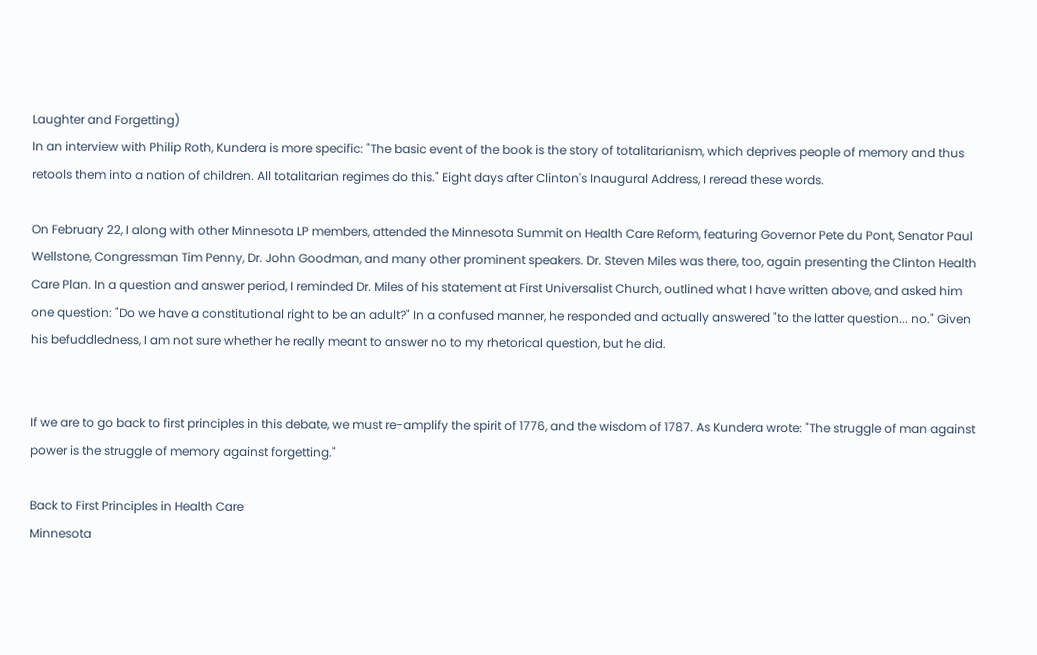Laughter and Forgetting)
In an interview with Philip Roth, Kundera is more specific: "The basic event of the book is the story of totalitarianism, which deprives people of memory and thus retools them into a nation of children. All totalitarian regimes do this." Eight days after Clinton's Inaugural Address, I reread these words.

On February 22, I along with other Minnesota LP members, attended the Minnesota Summit on Health Care Reform, featuring Governor Pete du Pont, Senator Paul Wellstone, Congressman Tim Penny, Dr. John Goodman, and many other prominent speakers. Dr. Steven Miles was there, too, again presenting the Clinton Health Care Plan. In a question and answer period, I reminded Dr. Miles of his statement at First Universalist Church, outlined what I have written above, and asked him one question: "Do we have a constitutional right to be an adult?" In a confused manner, he responded and actually answered "to the latter question... no." Given his befuddledness, I am not sure whether he really meant to answer no to my rhetorical question, but he did.


If we are to go back to first principles in this debate, we must re-amplify the spirit of 1776, and the wisdom of 1787. As Kundera wrote: "The struggle of man against power is the struggle of memory against forgetting."

Back to First Principles in Health Care
Minnesota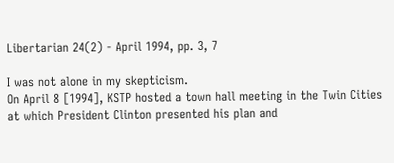Libertarian 24(2) - April 1994, pp. 3, 7

I was not alone in my skepticism.
On April 8 [1994], KSTP hosted a town hall meeting in the Twin Cities at which President Clinton presented his plan and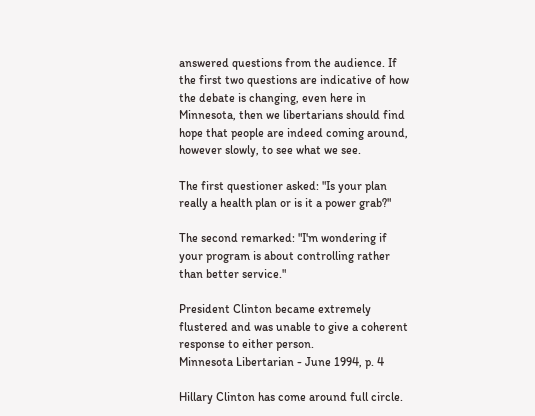answered questions from the audience. If the first two questions are indicative of how the debate is changing, even here in Minnesota, then we libertarians should find hope that people are indeed coming around, however slowly, to see what we see.

The first questioner asked: "Is your plan really a health plan or is it a power grab?"

The second remarked: "I'm wondering if your program is about controlling rather than better service."

President Clinton became extremely flustered and was unable to give a coherent response to either person.
Minnesota Libertarian - June 1994, p. 4

Hillary Clinton has come around full circle.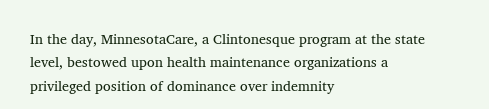In the day, MinnesotaCare, a Clintonesque program at the state level, bestowed upon health maintenance organizations a privileged position of dominance over indemnity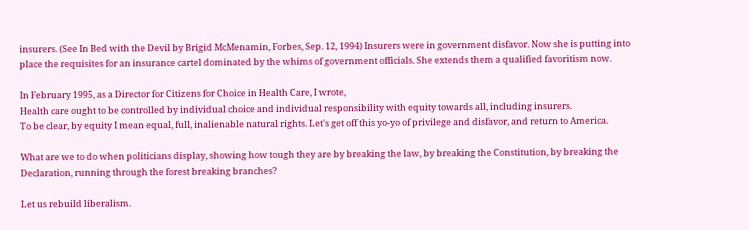insurers. (See In Bed with the Devil by Brigid McMenamin, Forbes, Sep. 12, 1994) Insurers were in government disfavor. Now she is putting into place the requisites for an insurance cartel dominated by the whims of government officials. She extends them a qualified favoritism now.

In February 1995, as a Director for Citizens for Choice in Health Care, I wrote,
Health care ought to be controlled by individual choice and individual responsibility with equity towards all, including insurers.
To be clear, by equity I mean equal, full, inalienable natural rights. Let's get off this yo-yo of privilege and disfavor, and return to America.

What are we to do when politicians display, showing how tough they are by breaking the law, by breaking the Constitution, by breaking the Declaration, running through the forest breaking branches?

Let us rebuild liberalism.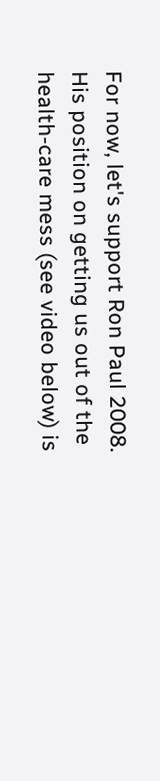For now, let's support Ron Paul 2008. His position on getting us out of the health-care mess (see video below) is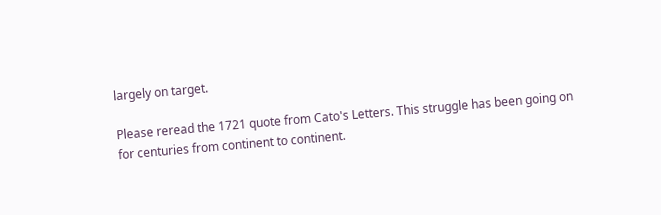largely on target.

Please reread the 1721 quote from Cato's Letters. This struggle has been going on for centuries from continent to continent.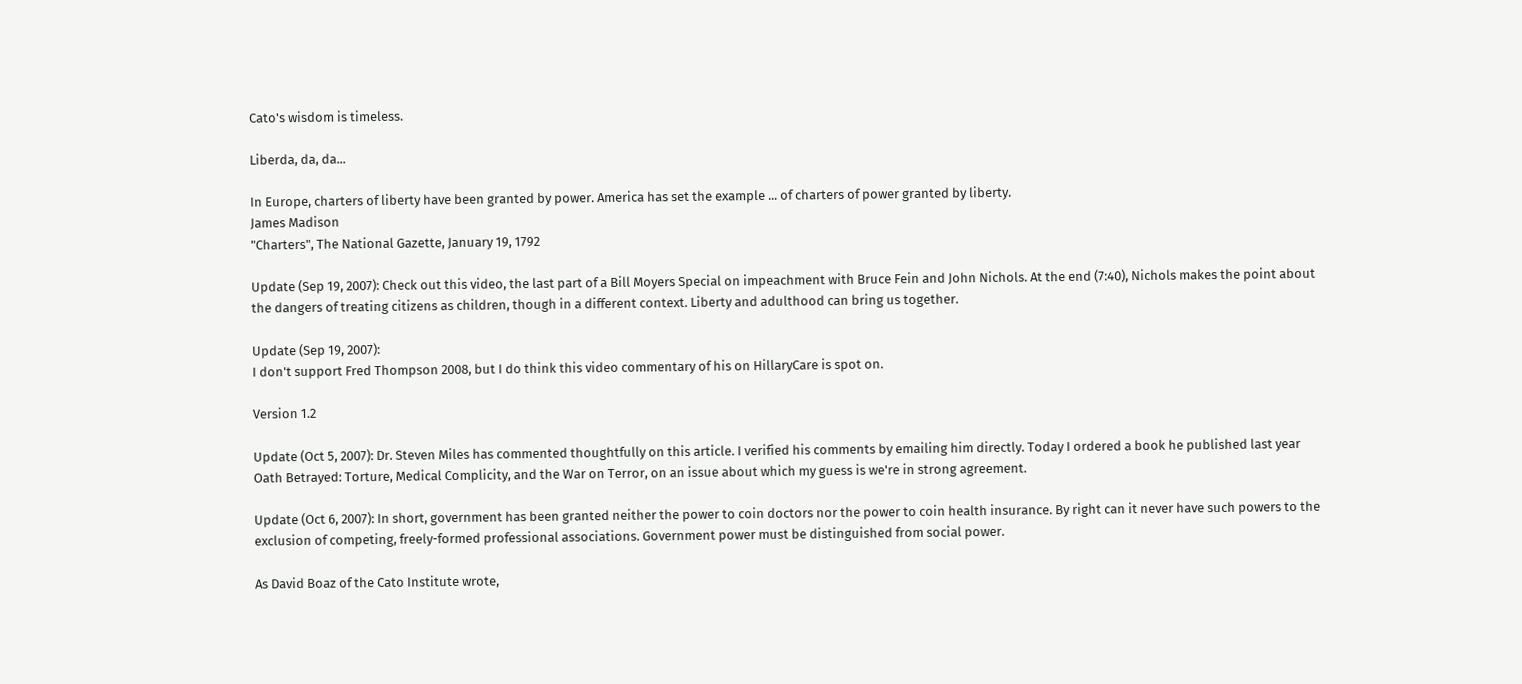Cato's wisdom is timeless.

Liberda, da, da...

In Europe, charters of liberty have been granted by power. America has set the example ... of charters of power granted by liberty.
James Madison
"Charters", The National Gazette, January 19, 1792

Update (Sep 19, 2007): Check out this video, the last part of a Bill Moyers Special on impeachment with Bruce Fein and John Nichols. At the end (7:40), Nichols makes the point about the dangers of treating citizens as children, though in a different context. Liberty and adulthood can bring us together.

Update (Sep 19, 2007):
I don't support Fred Thompson 2008, but I do think this video commentary of his on HillaryCare is spot on.

Version 1.2

Update (Oct 5, 2007): Dr. Steven Miles has commented thoughtfully on this article. I verified his comments by emailing him directly. Today I ordered a book he published last year Oath Betrayed: Torture, Medical Complicity, and the War on Terror, on an issue about which my guess is we're in strong agreement.

Update (Oct 6, 2007): In short, government has been granted neither the power to coin doctors nor the power to coin health insurance. By right can it never have such powers to the exclusion of competing, freely-formed professional associations. Government power must be distinguished from social power.

As David Boaz of the Cato Institute wrote,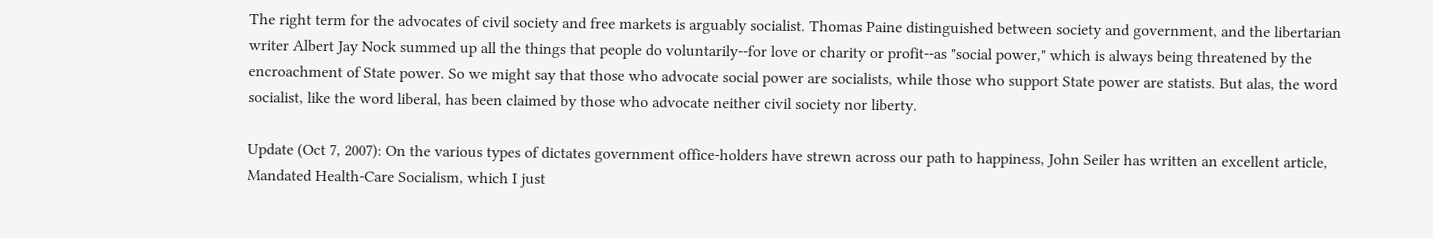The right term for the advocates of civil society and free markets is arguably socialist. Thomas Paine distinguished between society and government, and the libertarian writer Albert Jay Nock summed up all the things that people do voluntarily--for love or charity or profit--as "social power," which is always being threatened by the encroachment of State power. So we might say that those who advocate social power are socialists, while those who support State power are statists. But alas, the word socialist, like the word liberal, has been claimed by those who advocate neither civil society nor liberty.

Update (Oct 7, 2007): On the various types of dictates government office-holders have strewn across our path to happiness, John Seiler has written an excellent article, Mandated Health-Care Socialism, which I just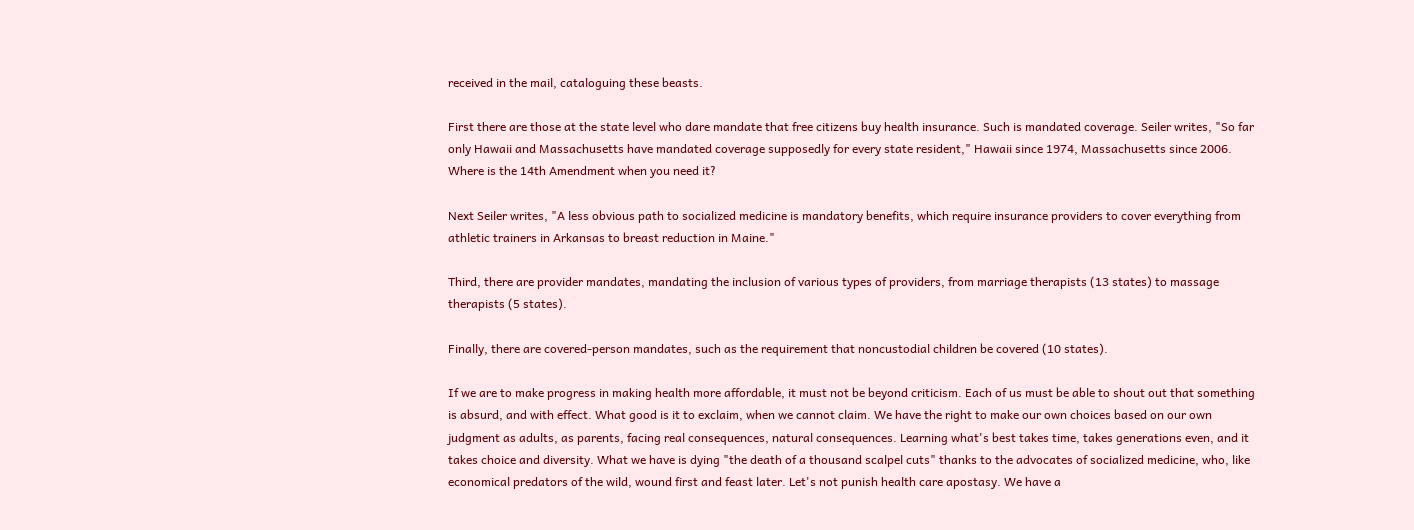received in the mail, cataloguing these beasts.

First there are those at the state level who dare mandate that free citizens buy health insurance. Such is mandated coverage. Seiler writes, "So far only Hawaii and Massachusetts have mandated coverage supposedly for every state resident," Hawaii since 1974, Massachusetts since 2006. Where is the 14th Amendment when you need it?

Next Seiler writes, "A less obvious path to socialized medicine is mandatory benefits, which require insurance providers to cover everything from athletic trainers in Arkansas to breast reduction in Maine."

Third, there are provider mandates, mandating the inclusion of various types of providers, from marriage therapists (13 states) to massage therapists (5 states).

Finally, there are covered-person mandates, such as the requirement that noncustodial children be covered (10 states).

If we are to make progress in making health more affordable, it must not be beyond criticism. Each of us must be able to shout out that something is absurd, and with effect. What good is it to exclaim, when we cannot claim. We have the right to make our own choices based on our own judgment as adults, as parents, facing real consequences, natural consequences. Learning what's best takes time, takes generations even, and it takes choice and diversity. What we have is dying "the death of a thousand scalpel cuts" thanks to the advocates of socialized medicine, who, like economical predators of the wild, wound first and feast later. Let's not punish health care apostasy. We have a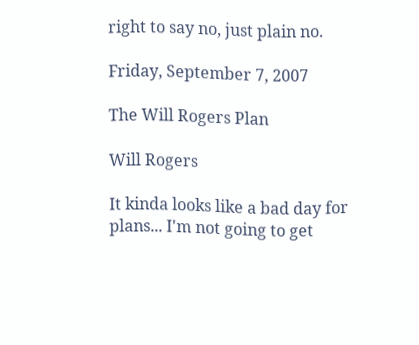right to say no, just plain no.

Friday, September 7, 2007

The Will Rogers Plan

Will Rogers

It kinda looks like a bad day for plans... I'm not going to get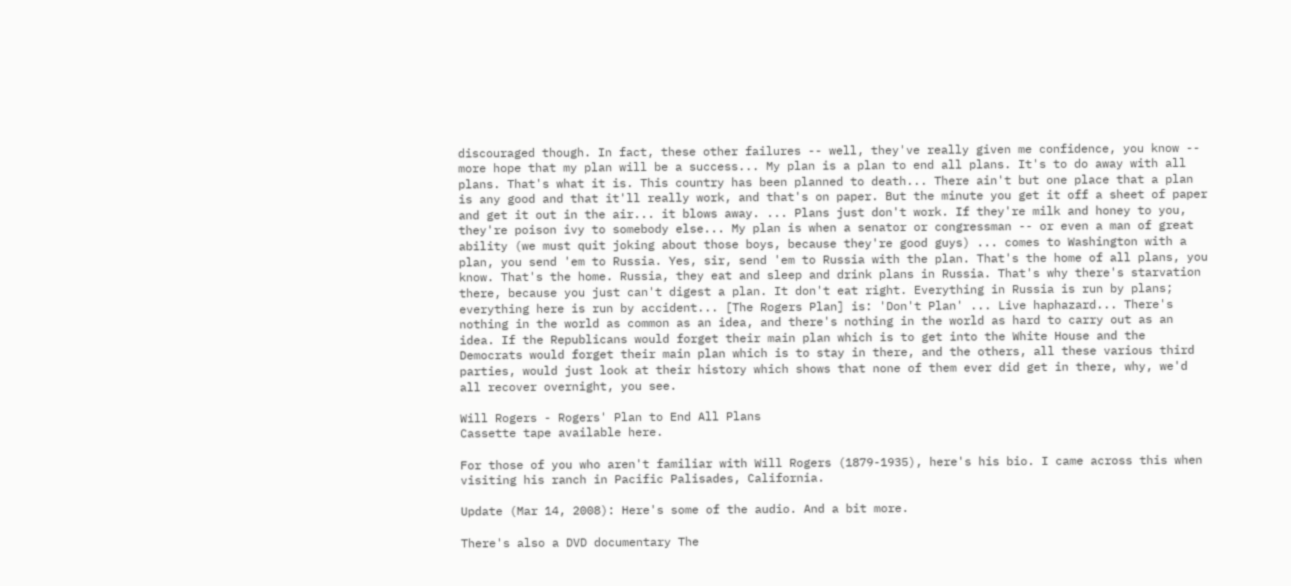discouraged though. In fact, these other failures -- well, they've really given me confidence, you know -- more hope that my plan will be a success... My plan is a plan to end all plans. It's to do away with all plans. That's what it is. This country has been planned to death... There ain't but one place that a plan is any good and that it'll really work, and that's on paper. But the minute you get it off a sheet of paper and get it out in the air... it blows away. ... Plans just don't work. If they're milk and honey to you, they're poison ivy to somebody else... My plan is when a senator or congressman -- or even a man of great ability (we must quit joking about those boys, because they're good guys) ... comes to Washington with a plan, you send 'em to Russia. Yes, sir, send 'em to Russia with the plan. That's the home of all plans, you know. That's the home. Russia, they eat and sleep and drink plans in Russia. That's why there's starvation there, because you just can't digest a plan. It don't eat right. Everything in Russia is run by plans; everything here is run by accident... [The Rogers Plan] is: 'Don't Plan' ... Live haphazard... There's nothing in the world as common as an idea, and there's nothing in the world as hard to carry out as an idea. If the Republicans would forget their main plan which is to get into the White House and the Democrats would forget their main plan which is to stay in there, and the others, all these various third parties, would just look at their history which shows that none of them ever did get in there, why, we'd all recover overnight, you see.

Will Rogers - Rogers' Plan to End All Plans
Cassette tape available here.

For those of you who aren't familiar with Will Rogers (1879-1935), here's his bio. I came across this when visiting his ranch in Pacific Palisades, California.

Update (Mar 14, 2008): Here's some of the audio. And a bit more.

There's also a DVD documentary The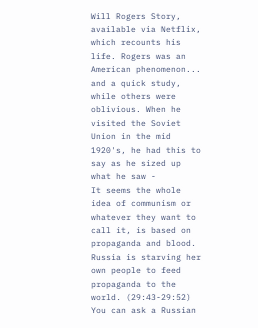Will Rogers Story, available via Netflix, which recounts his life. Rogers was an American phenomenon... and a quick study, while others were oblivious. When he visited the Soviet Union in the mid 1920's, he had this to say as he sized up what he saw -
It seems the whole idea of communism or whatever they want to call it, is based on propaganda and blood. Russia is starving her own people to feed propaganda to the world. (29:43-29:52)
You can ask a Russian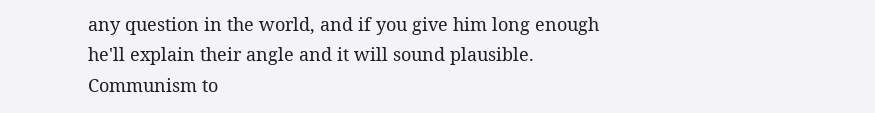any question in the world, and if you give him long enough he'll explain their angle and it will sound plausible. Communism to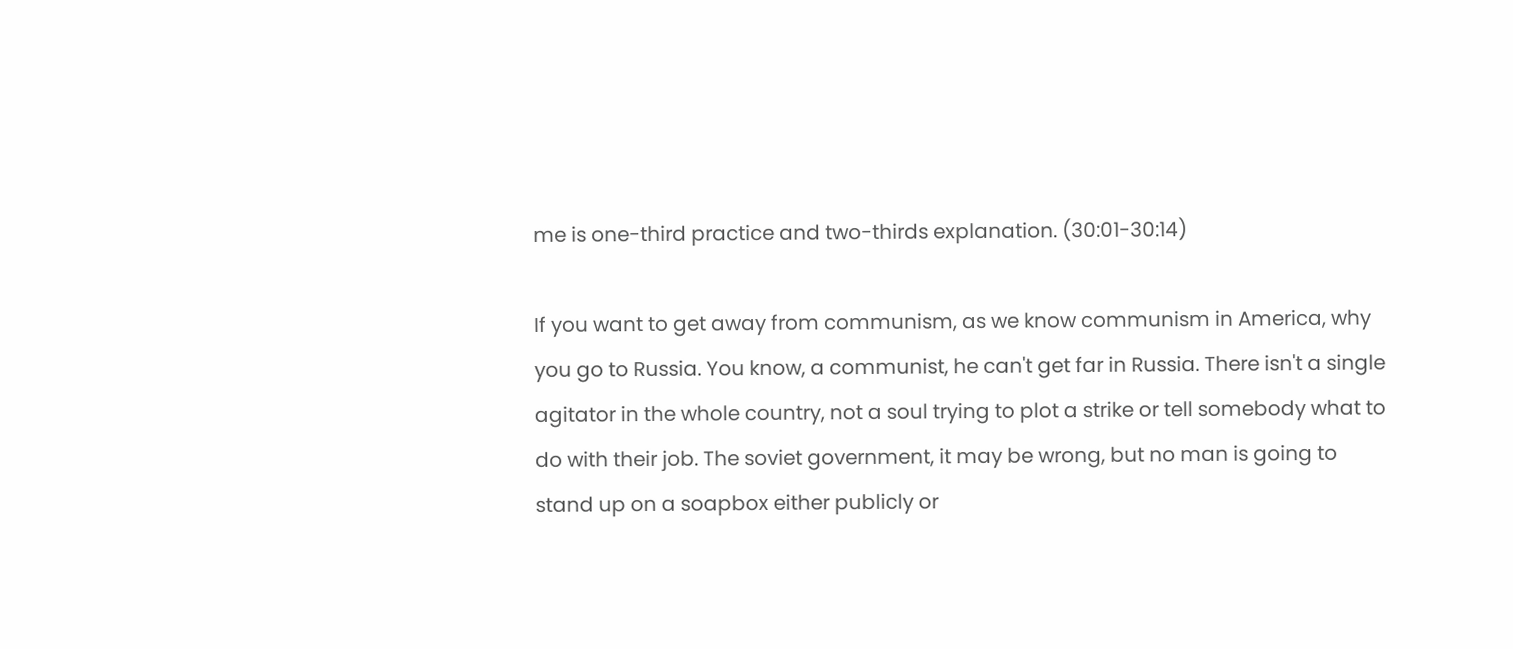me is one-third practice and two-thirds explanation. (30:01-30:14)

If you want to get away from communism, as we know communism in America, why you go to Russia. You know, a communist, he can't get far in Russia. There isn't a single agitator in the whole country, not a soul trying to plot a strike or tell somebody what to do with their job. The soviet government, it may be wrong, but no man is going to stand up on a soapbox either publicly or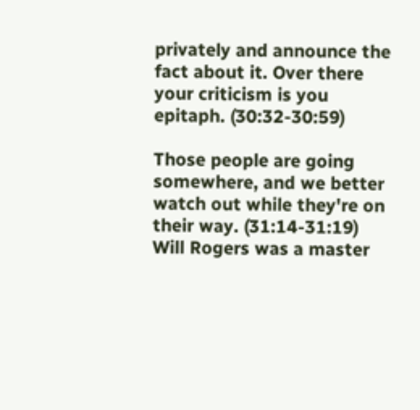privately and announce the fact about it. Over there your criticism is you epitaph. (30:32-30:59)

Those people are going somewhere, and we better watch out while they're on their way. (31:14-31:19)
Will Rogers was a master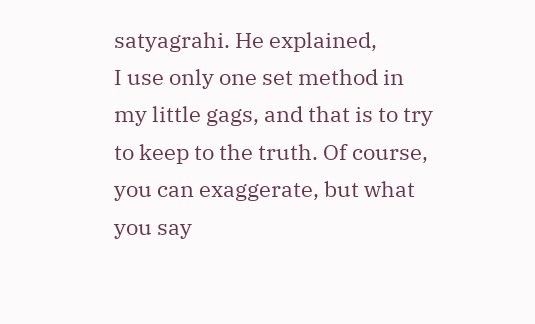satyagrahi. He explained,
I use only one set method in my little gags, and that is to try to keep to the truth. Of course, you can exaggerate, but what you say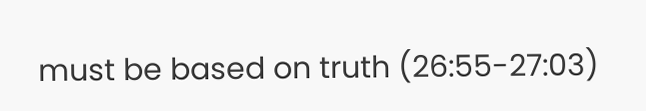must be based on truth (26:55-27:03)